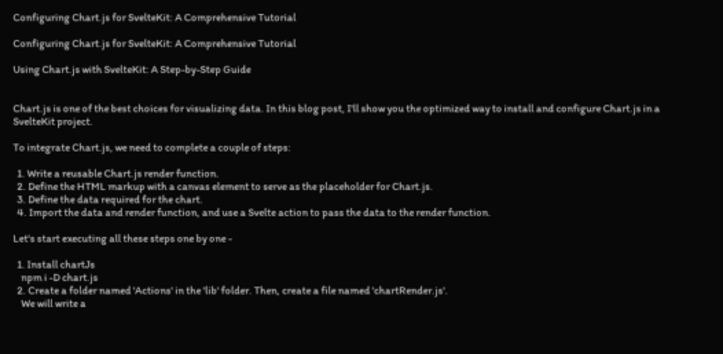Configuring Chart.js for SvelteKit: A Comprehensive Tutorial

Configuring Chart.js for SvelteKit: A Comprehensive Tutorial

Using Chart.js with SvelteKit: A Step-by-Step Guide


Chart.js is one of the best choices for visualizing data. In this blog post, I'll show you the optimized way to install and configure Chart.js in a SvelteKit project.

To integrate Chart.js, we need to complete a couple of steps:

  1. Write a reusable Chart.js render function.
  2. Define the HTML markup with a canvas element to serve as the placeholder for Chart.js.
  3. Define the data required for the chart.
  4. Import the data and render function, and use a Svelte action to pass the data to the render function.

Let's start executing all these steps one by one -

  1. Install chartJs
    npm i -D chart.js
  2. Create a folder named 'Actions' in the 'lib' folder. Then, create a file named 'chartRender.js'.
    We will write a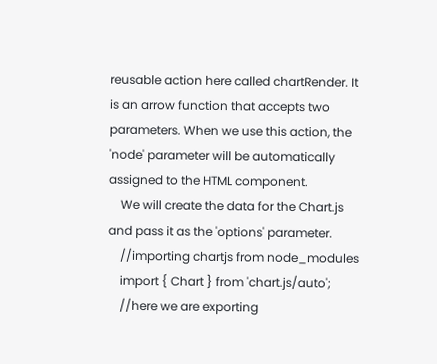reusable action here called chartRender. It is an arrow function that accepts two parameters. When we use this action, the 'node' parameter will be automatically assigned to the HTML component.
    We will create the data for the Chart.js and pass it as the 'options' parameter.
    //importing chartjs from node_modules
    import { Chart } from 'chart.js/auto';
    //here we are exporting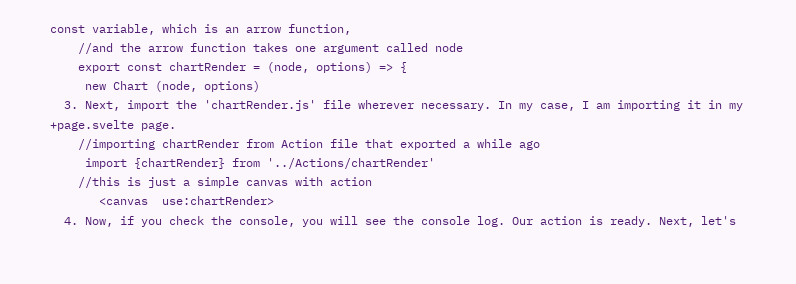const variable, which is an arrow function,
    //and the arrow function takes one argument called node
    export const chartRender = (node, options) => {
     new Chart (node, options)
  3. Next, import the 'chartRender.js' file wherever necessary. In my case, I am importing it in my +page.svelte page.
    //importing chartRender from Action file that exported a while ago
     import {chartRender} from '../Actions/chartRender'
    //this is just a simple canvas with action
       <canvas  use:chartRender>
  4. Now, if you check the console, you will see the console log. Our action is ready. Next, let's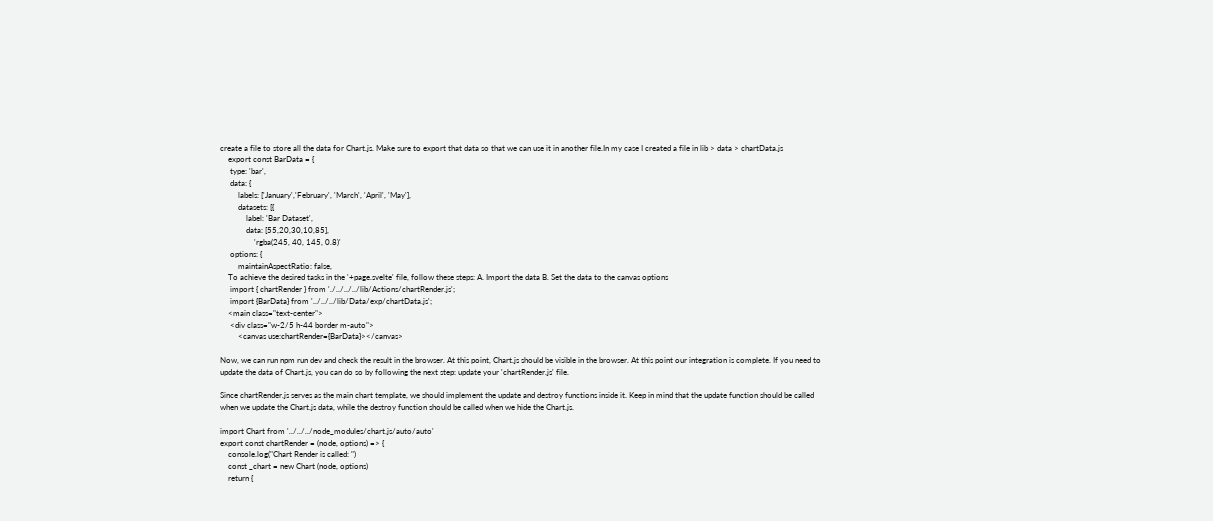create a file to store all the data for Chart.js. Make sure to export that data so that we can use it in another file.In my case I created a file in lib > data > chartData.js
    export const BarData = {
     type: 'bar',
     data: {
         labels: ['January','February', 'March', 'April', 'May'],
         datasets: [{
             label: 'Bar Dataset',
             data: [55,20,30,10,85],
                 'rgba(245, 40, 145, 0.8)'
     options: {
         maintainAspectRatio: false,
    To achieve the desired tasks in the '+page.svelte' file, follow these steps: A. Import the data B. Set the data to the canvas options
     import { chartRender } from './../../../lib/Actions/chartRender.js';
     import {BarData} from '../../../lib/Data/exp/chartData.js';
    <main class="text-center">
     <div class="w-2/5 h-44 border m-auto">
         <canvas use:chartRender={BarData}></canvas>

Now, we can run npm run dev and check the result in the browser. At this point, Chart.js should be visible in the browser. At this point our integration is complete. If you need to update the data of Chart.js, you can do so by following the next step: update your 'chartRender.js' file.

Since chartRender.js serves as the main chart template, we should implement the update and destroy functions inside it. Keep in mind that the update function should be called when we update the Chart.js data, while the destroy function should be called when we hide the Chart.js.

import Chart from '../../../node_modules/chart.js/auto/auto'
export const chartRender = (node, options) => {
    console.log("Chart Render is called: ")
    const _chart = new Chart (node, options)
    return {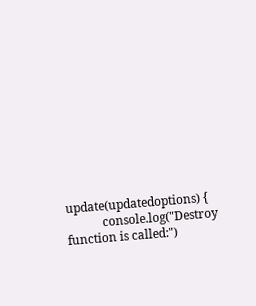update(updatedoptions) {
            console.log("Destroy function is called:")